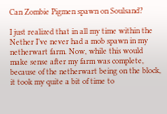Can Zombie Pigmen spawn on Soulsand?

I just realized that in all my time within the Nether I’ve never had a mob spawn in my netherwart farm. Now, while this would make sense after my farm was complete, because of the netherwart being on the block, it took my quite a bit of time to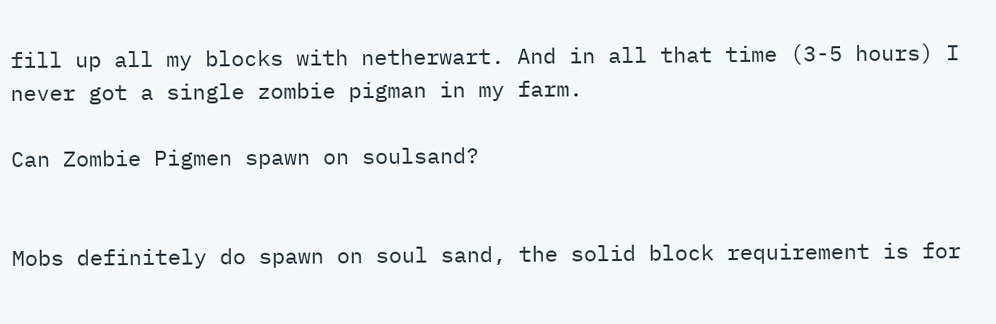fill up all my blocks with netherwart. And in all that time (3-5 hours) I never got a single zombie pigman in my farm.

Can Zombie Pigmen spawn on soulsand?


Mobs definitely do spawn on soul sand, the solid block requirement is for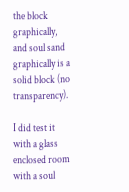the block graphically, and soul sand graphically is a solid block (no transparency).

I did test it with a glass enclosed room with a soul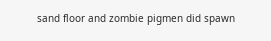sand floor and zombie pigmen did spawn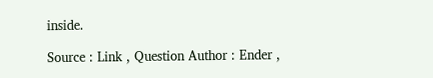inside.

Source : Link , Question Author : Ender ,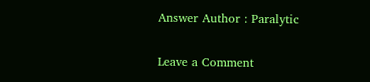Answer Author : Paralytic

Leave a Comment